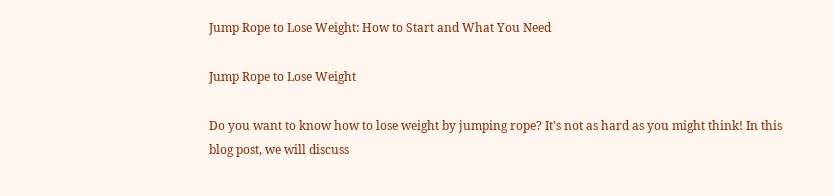Jump Rope to Lose Weight: How to Start and What You Need

Jump Rope to Lose Weight

Do you want to know how to lose weight by jumping rope? It’s not as hard as you might think! In this blog post, we will discuss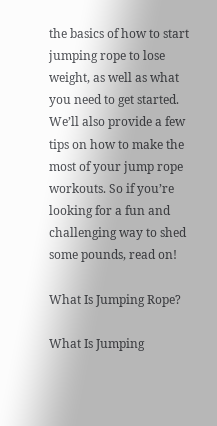the basics of how to start jumping rope to lose weight, as well as what you need to get started. We’ll also provide a few tips on how to make the most of your jump rope workouts. So if you’re looking for a fun and challenging way to shed some pounds, read on!

What Is Jumping Rope?

What Is Jumping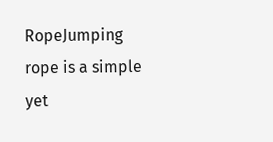RopeJumping rope is a simple yet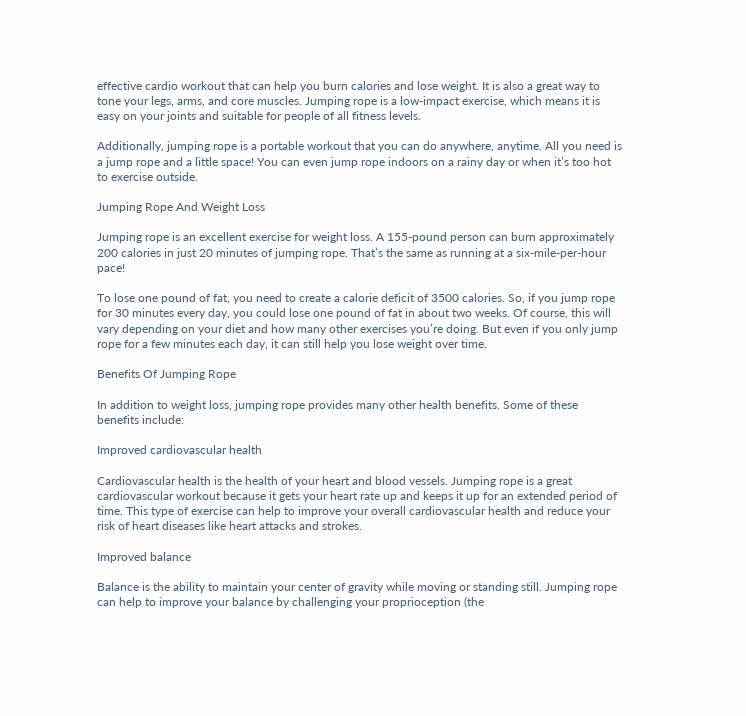effective cardio workout that can help you burn calories and lose weight. It is also a great way to tone your legs, arms, and core muscles. Jumping rope is a low-impact exercise, which means it is easy on your joints and suitable for people of all fitness levels.

Additionally, jumping rope is a portable workout that you can do anywhere, anytime. All you need is a jump rope and a little space! You can even jump rope indoors on a rainy day or when it’s too hot to exercise outside.

Jumping Rope And Weight Loss

Jumping rope is an excellent exercise for weight loss. A 155-pound person can burn approximately 200 calories in just 20 minutes of jumping rope. That’s the same as running at a six-mile-per-hour pace!

To lose one pound of fat, you need to create a calorie deficit of 3500 calories. So, if you jump rope for 30 minutes every day, you could lose one pound of fat in about two weeks. Of course, this will vary depending on your diet and how many other exercises you’re doing. But even if you only jump rope for a few minutes each day, it can still help you lose weight over time.

Benefits Of Jumping Rope

In addition to weight loss, jumping rope provides many other health benefits. Some of these benefits include:

Improved cardiovascular health

Cardiovascular health is the health of your heart and blood vessels. Jumping rope is a great cardiovascular workout because it gets your heart rate up and keeps it up for an extended period of time. This type of exercise can help to improve your overall cardiovascular health and reduce your risk of heart diseases like heart attacks and strokes.

Improved balance

Balance is the ability to maintain your center of gravity while moving or standing still. Jumping rope can help to improve your balance by challenging your proprioception (the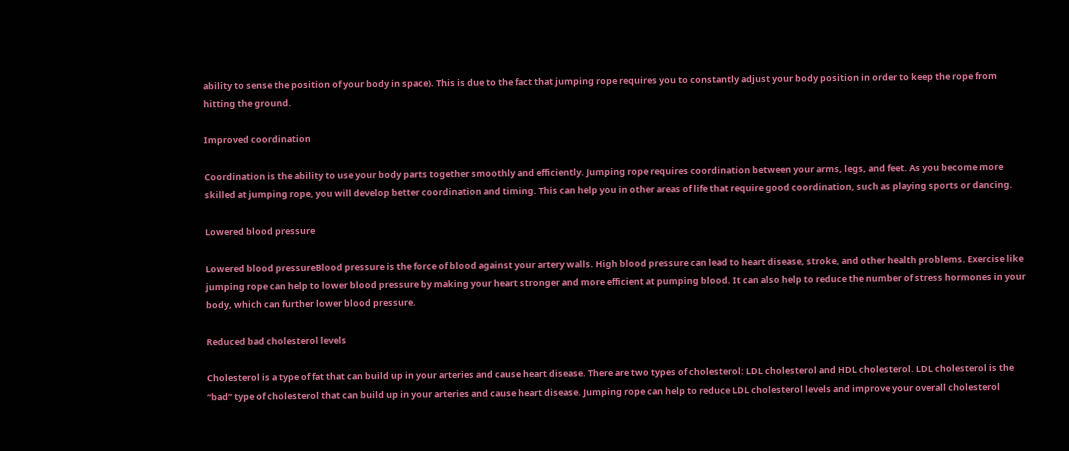ability to sense the position of your body in space). This is due to the fact that jumping rope requires you to constantly adjust your body position in order to keep the rope from hitting the ground.

Improved coordination

Coordination is the ability to use your body parts together smoothly and efficiently. Jumping rope requires coordination between your arms, legs, and feet. As you become more skilled at jumping rope, you will develop better coordination and timing. This can help you in other areas of life that require good coordination, such as playing sports or dancing.

Lowered blood pressure

Lowered blood pressureBlood pressure is the force of blood against your artery walls. High blood pressure can lead to heart disease, stroke, and other health problems. Exercise like jumping rope can help to lower blood pressure by making your heart stronger and more efficient at pumping blood. It can also help to reduce the number of stress hormones in your body, which can further lower blood pressure.

Reduced bad cholesterol levels

Cholesterol is a type of fat that can build up in your arteries and cause heart disease. There are two types of cholesterol: LDL cholesterol and HDL cholesterol. LDL cholesterol is the “bad” type of cholesterol that can build up in your arteries and cause heart disease. Jumping rope can help to reduce LDL cholesterol levels and improve your overall cholesterol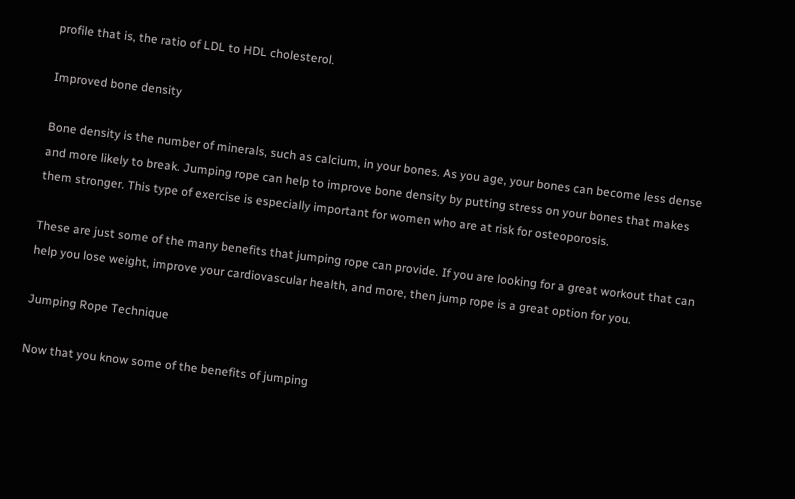profile that is, the ratio of LDL to HDL cholesterol.

Improved bone density

Bone density is the number of minerals, such as calcium, in your bones. As you age, your bones can become less dense and more likely to break. Jumping rope can help to improve bone density by putting stress on your bones that makes them stronger. This type of exercise is especially important for women who are at risk for osteoporosis.

These are just some of the many benefits that jumping rope can provide. If you are looking for a great workout that can help you lose weight, improve your cardiovascular health, and more, then jump rope is a great option for you.

Jumping Rope Technique

Now that you know some of the benefits of jumping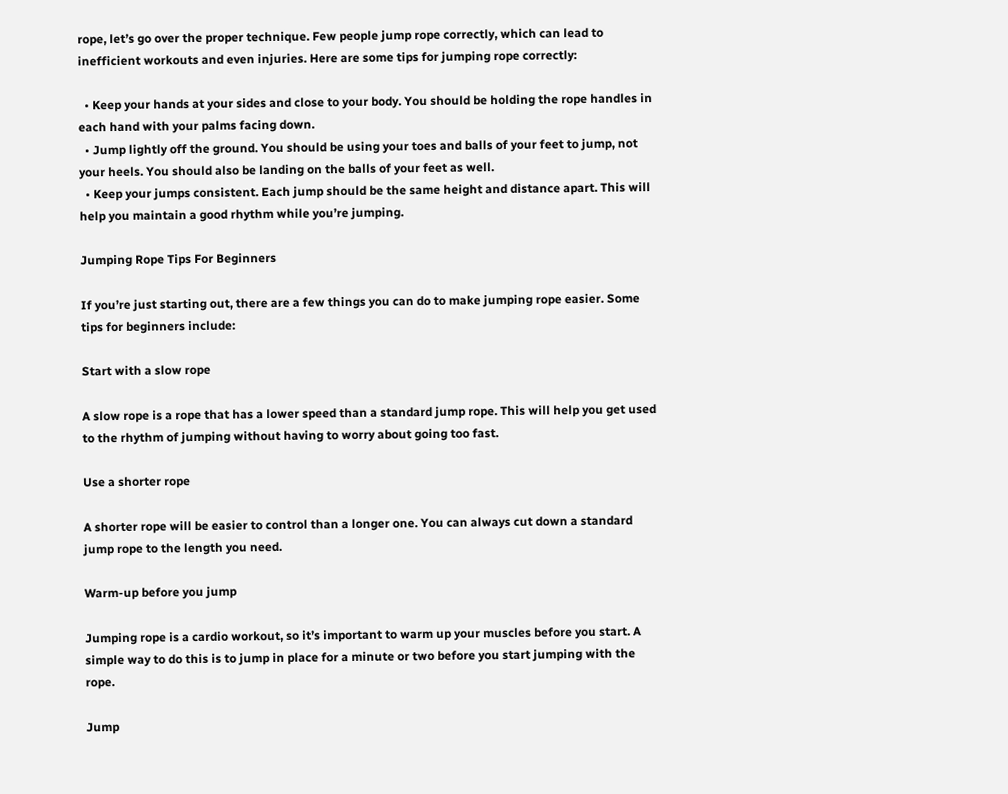rope, let’s go over the proper technique. Few people jump rope correctly, which can lead to inefficient workouts and even injuries. Here are some tips for jumping rope correctly:

  • Keep your hands at your sides and close to your body. You should be holding the rope handles in each hand with your palms facing down.
  • Jump lightly off the ground. You should be using your toes and balls of your feet to jump, not your heels. You should also be landing on the balls of your feet as well.
  • Keep your jumps consistent. Each jump should be the same height and distance apart. This will help you maintain a good rhythm while you’re jumping.

Jumping Rope Tips For Beginners

If you’re just starting out, there are a few things you can do to make jumping rope easier. Some tips for beginners include:

Start with a slow rope

A slow rope is a rope that has a lower speed than a standard jump rope. This will help you get used to the rhythm of jumping without having to worry about going too fast.

Use a shorter rope

A shorter rope will be easier to control than a longer one. You can always cut down a standard jump rope to the length you need.

Warm-up before you jump

Jumping rope is a cardio workout, so it’s important to warm up your muscles before you start. A simple way to do this is to jump in place for a minute or two before you start jumping with the rope.

Jump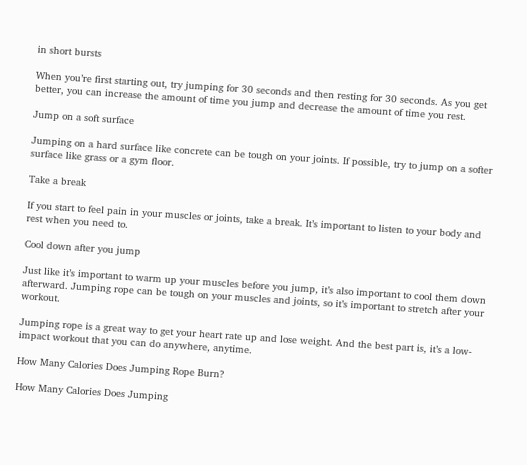in short bursts

When you’re first starting out, try jumping for 30 seconds and then resting for 30 seconds. As you get better, you can increase the amount of time you jump and decrease the amount of time you rest.

Jump on a soft surface

Jumping on a hard surface like concrete can be tough on your joints. If possible, try to jump on a softer surface like grass or a gym floor.

Take a break

If you start to feel pain in your muscles or joints, take a break. It’s important to listen to your body and rest when you need to.

Cool down after you jump

Just like it’s important to warm up your muscles before you jump, it’s also important to cool them down afterward. Jumping rope can be tough on your muscles and joints, so it’s important to stretch after your workout.

Jumping rope is a great way to get your heart rate up and lose weight. And the best part is, it’s a low-impact workout that you can do anywhere, anytime.

How Many Calories Does Jumping Rope Burn?

How Many Calories Does Jumping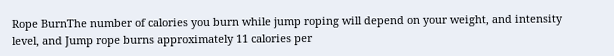Rope BurnThe number of calories you burn while jump roping will depend on your weight, and intensity level, and Jump rope burns approximately 11 calories per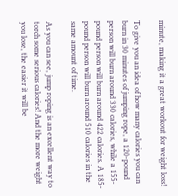minute, making it a great workout for weight loss!

To give you an idea of how many calories you can burn in 30 minutes of jumping rope, a 120-pound person will burn around 330 calories, while a 155-pound person will burn around 422 calories. A 185-pound person will burn around 510 calories in the same amount of time.

As you can see, jump roping is an excellent way to torch some serious calories! And the more weight you lose, the easier it will be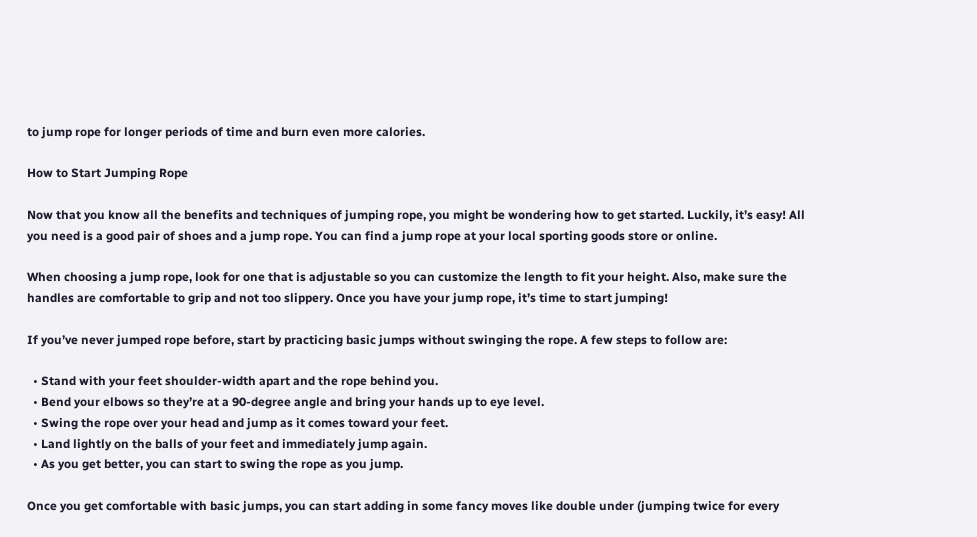to jump rope for longer periods of time and burn even more calories.

How to Start Jumping Rope

Now that you know all the benefits and techniques of jumping rope, you might be wondering how to get started. Luckily, it’s easy! All you need is a good pair of shoes and a jump rope. You can find a jump rope at your local sporting goods store or online.

When choosing a jump rope, look for one that is adjustable so you can customize the length to fit your height. Also, make sure the handles are comfortable to grip and not too slippery. Once you have your jump rope, it’s time to start jumping!

If you’ve never jumped rope before, start by practicing basic jumps without swinging the rope. A few steps to follow are:

  • Stand with your feet shoulder-width apart and the rope behind you.
  • Bend your elbows so they’re at a 90-degree angle and bring your hands up to eye level.
  • Swing the rope over your head and jump as it comes toward your feet.
  • Land lightly on the balls of your feet and immediately jump again.
  • As you get better, you can start to swing the rope as you jump.

Once you get comfortable with basic jumps, you can start adding in some fancy moves like double under (jumping twice for every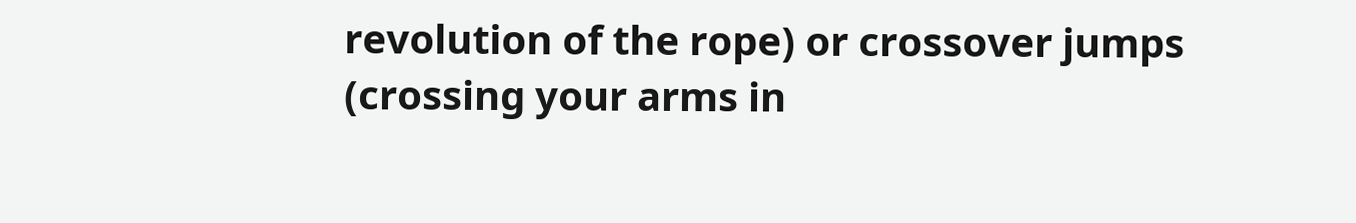revolution of the rope) or crossover jumps (crossing your arms in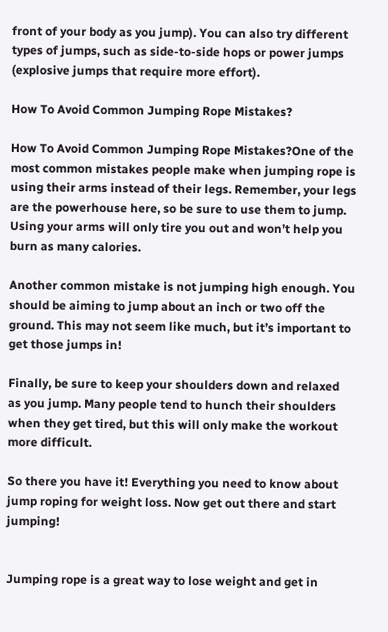front of your body as you jump). You can also try different types of jumps, such as side-to-side hops or power jumps (explosive jumps that require more effort).

How To Avoid Common Jumping Rope Mistakes?

How To Avoid Common Jumping Rope Mistakes?One of the most common mistakes people make when jumping rope is using their arms instead of their legs. Remember, your legs are the powerhouse here, so be sure to use them to jump. Using your arms will only tire you out and won’t help you burn as many calories.

Another common mistake is not jumping high enough. You should be aiming to jump about an inch or two off the ground. This may not seem like much, but it’s important to get those jumps in!

Finally, be sure to keep your shoulders down and relaxed as you jump. Many people tend to hunch their shoulders when they get tired, but this will only make the workout more difficult.

So there you have it! Everything you need to know about jump roping for weight loss. Now get out there and start jumping!


Jumping rope is a great way to lose weight and get in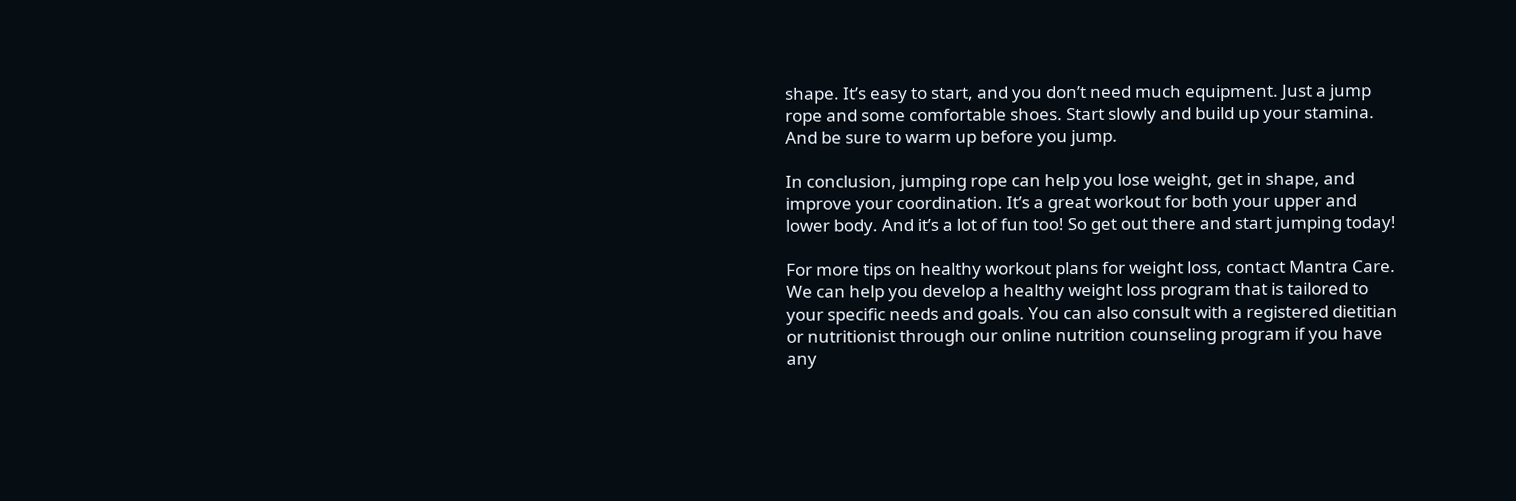shape. It’s easy to start, and you don’t need much equipment. Just a jump rope and some comfortable shoes. Start slowly and build up your stamina. And be sure to warm up before you jump.

In conclusion, jumping rope can help you lose weight, get in shape, and improve your coordination. It’s a great workout for both your upper and lower body. And it’s a lot of fun too! So get out there and start jumping today!

For more tips on healthy workout plans for weight loss, contact Mantra Care. We can help you develop a healthy weight loss program that is tailored to your specific needs and goals. You can also consult with a registered dietitian or nutritionist through our online nutrition counseling program if you have any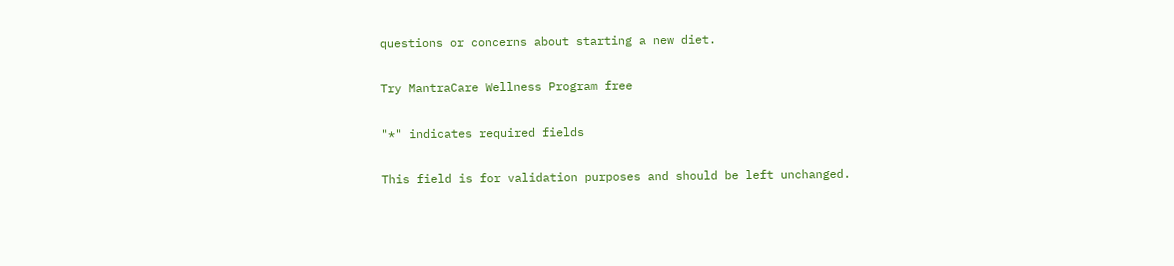questions or concerns about starting a new diet.

Try MantraCare Wellness Program free

"*" indicates required fields

This field is for validation purposes and should be left unchanged.